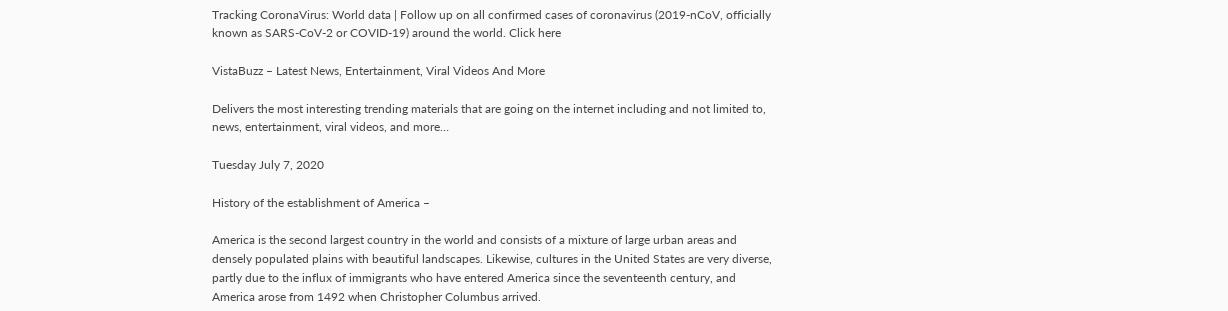Tracking CoronaVirus: World data | Follow up on all confirmed cases of coronavirus (2019-nCoV, officially known as SARS-CoV-2 or COVID-19) around the world. Click here

VistaBuzz – Latest News, Entertainment, Viral Videos And More

Delivers the most interesting trending materials that are going on the internet including and not limited to, news, entertainment, viral videos, and more…

Tuesday July 7, 2020

History of the establishment of America –

America is the second largest country in the world and consists of a mixture of large urban areas and densely populated plains with beautiful landscapes. Likewise, cultures in the United States are very diverse, partly due to the influx of immigrants who have entered America since the seventeenth century, and America arose from 1492 when Christopher Columbus arrived.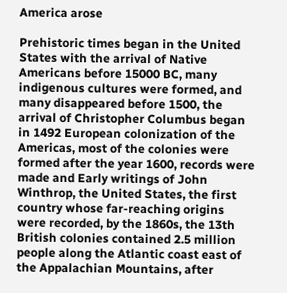America arose

Prehistoric times began in the United States with the arrival of Native Americans before 15000 BC, many indigenous cultures were formed, and many disappeared before 1500, the arrival of Christopher Columbus began in 1492 European colonization of the Americas, most of the colonies were formed after the year 1600, records were made and Early writings of John Winthrop, the United States, the first country whose far-reaching origins were recorded, by the 1860s, the 13th British colonies contained 2.5 million people along the Atlantic coast east of the Appalachian Mountains, after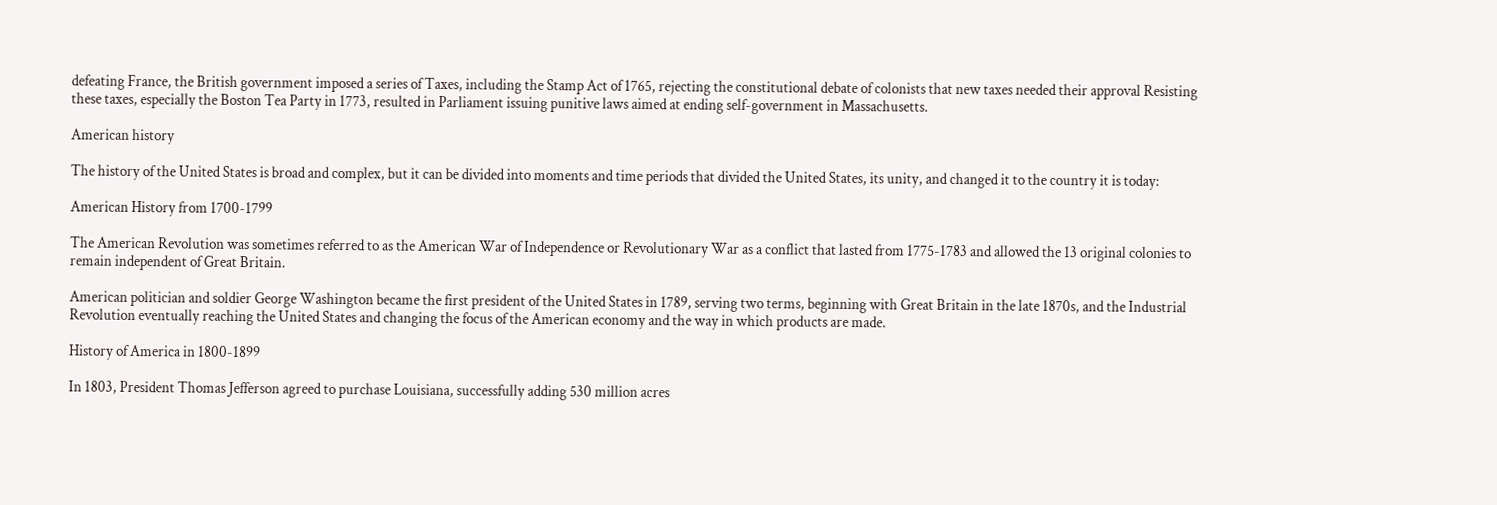defeating France, the British government imposed a series of Taxes, including the Stamp Act of 1765, rejecting the constitutional debate of colonists that new taxes needed their approval Resisting these taxes, especially the Boston Tea Party in 1773, resulted in Parliament issuing punitive laws aimed at ending self-government in Massachusetts.

American history

The history of the United States is broad and complex, but it can be divided into moments and time periods that divided the United States, its unity, and changed it to the country it is today:

American History from 1700-1799

The American Revolution was sometimes referred to as the American War of Independence or Revolutionary War as a conflict that lasted from 1775-1783 and allowed the 13 original colonies to remain independent of Great Britain.

American politician and soldier George Washington became the first president of the United States in 1789, serving two terms, beginning with Great Britain in the late 1870s, and the Industrial Revolution eventually reaching the United States and changing the focus of the American economy and the way in which products are made.

History of America in 1800-1899

In 1803, President Thomas Jefferson agreed to purchase Louisiana, successfully adding 530 million acres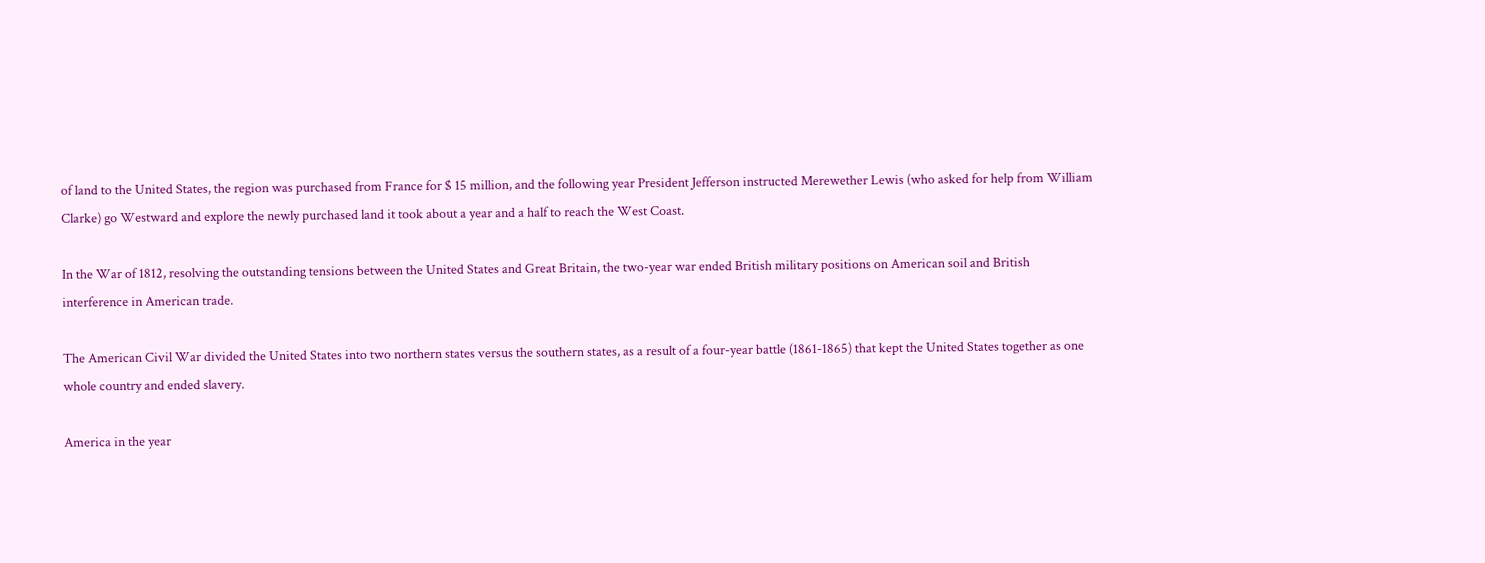of land to the United States, the region was purchased from France for $ 15 million, and the following year President Jefferson instructed Merewether Lewis (who asked for help from William Clarke) go Westward and explore the newly purchased land it took about a year and a half to reach the West Coast.

In the War of 1812, resolving the outstanding tensions between the United States and Great Britain, the two-year war ended British military positions on American soil and British interference in American trade.

The American Civil War divided the United States into two northern states versus the southern states, as a result of a four-year battle (1861-1865) that kept the United States together as one whole country and ended slavery.

America in the year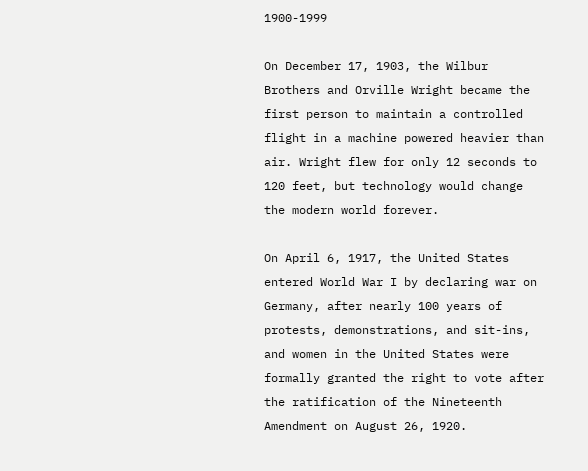1900-1999

On December 17, 1903, the Wilbur Brothers and Orville Wright became the first person to maintain a controlled flight in a machine powered heavier than air. Wright flew for only 12 seconds to 120 feet, but technology would change the modern world forever.

On April 6, 1917, the United States entered World War I by declaring war on Germany, after nearly 100 years of protests, demonstrations, and sit-ins, and women in the United States were formally granted the right to vote after the ratification of the Nineteenth Amendment on August 26, 1920.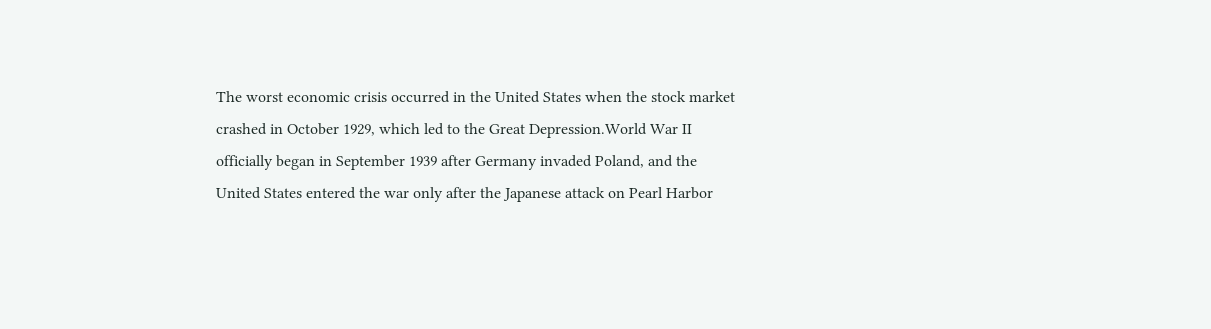The worst economic crisis occurred in the United States when the stock market crashed in October 1929, which led to the Great Depression.World War II officially began in September 1939 after Germany invaded Poland, and the United States entered the war only after the Japanese attack on Pearl Harbor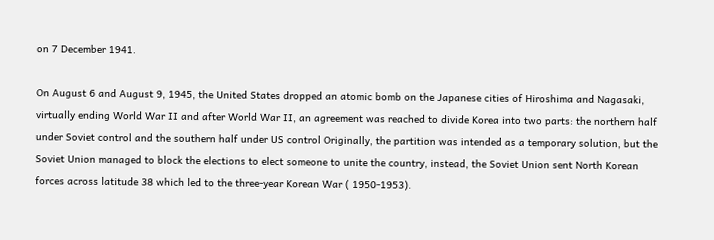on 7 December 1941.

On August 6 and August 9, 1945, the United States dropped an atomic bomb on the Japanese cities of Hiroshima and Nagasaki, virtually ending World War II and after World War II, an agreement was reached to divide Korea into two parts: the northern half under Soviet control and the southern half under US control Originally, the partition was intended as a temporary solution, but the Soviet Union managed to block the elections to elect someone to unite the country, instead, the Soviet Union sent North Korean forces across latitude 38 which led to the three-year Korean War ( 1950-1953).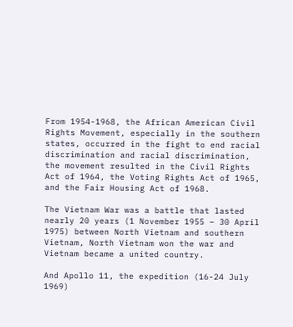From 1954-1968, the African American Civil Rights Movement, especially in the southern states, occurred in the fight to end racial discrimination and racial discrimination, the movement resulted in the Civil Rights Act of 1964, the Voting Rights Act of 1965, and the Fair Housing Act of 1968.

The Vietnam War was a battle that lasted nearly 20 years (1 November 1955 – 30 April 1975) between North Vietnam and southern Vietnam, North Vietnam won the war and Vietnam became a united country.

And Apollo 11, the expedition (16-24 July 1969)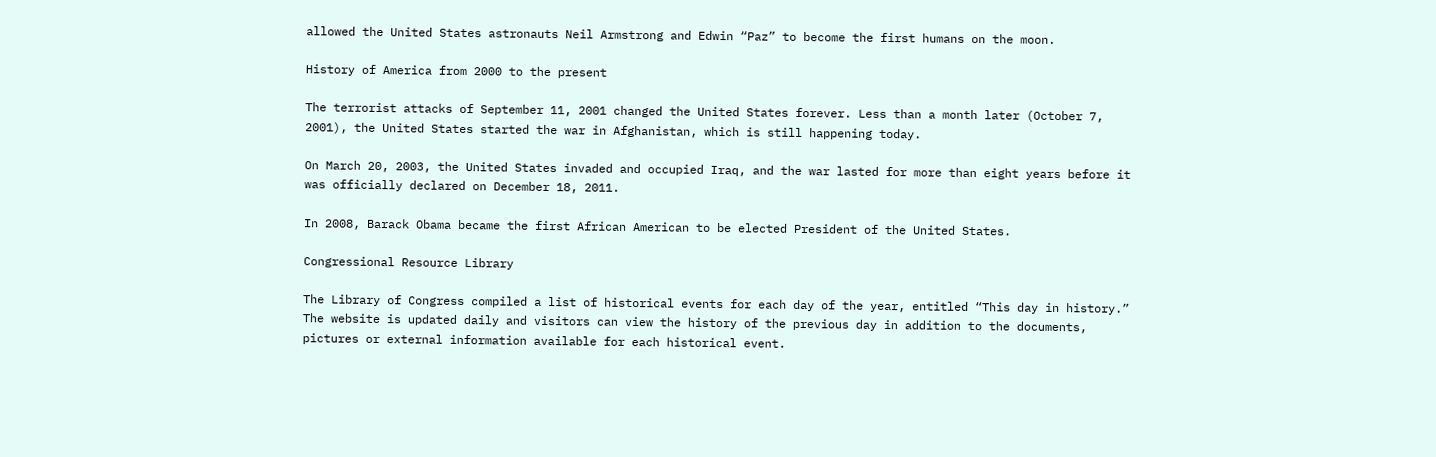allowed the United States astronauts Neil Armstrong and Edwin “Paz” to become the first humans on the moon.

History of America from 2000 to the present

The terrorist attacks of September 11, 2001 changed the United States forever. Less than a month later (October 7, 2001), the United States started the war in Afghanistan, which is still happening today.

On March 20, 2003, the United States invaded and occupied Iraq, and the war lasted for more than eight years before it was officially declared on December 18, 2011.

In 2008, Barack Obama became the first African American to be elected President of the United States.

Congressional Resource Library

The Library of Congress compiled a list of historical events for each day of the year, entitled “This day in history.” The website is updated daily and visitors can view the history of the previous day in addition to the documents, pictures or external information available for each historical event.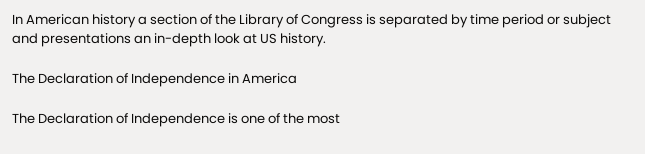In American history a section of the Library of Congress is separated by time period or subject and presentations an in-depth look at US history.

The Declaration of Independence in America

The Declaration of Independence is one of the most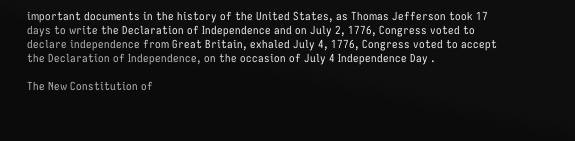important documents in the history of the United States, as Thomas Jefferson took 17 days to write the Declaration of Independence and on July 2, 1776, Congress voted to declare independence from Great Britain, exhaled July 4, 1776, Congress voted to accept the Declaration of Independence, on the occasion of July 4 Independence Day .

The New Constitution of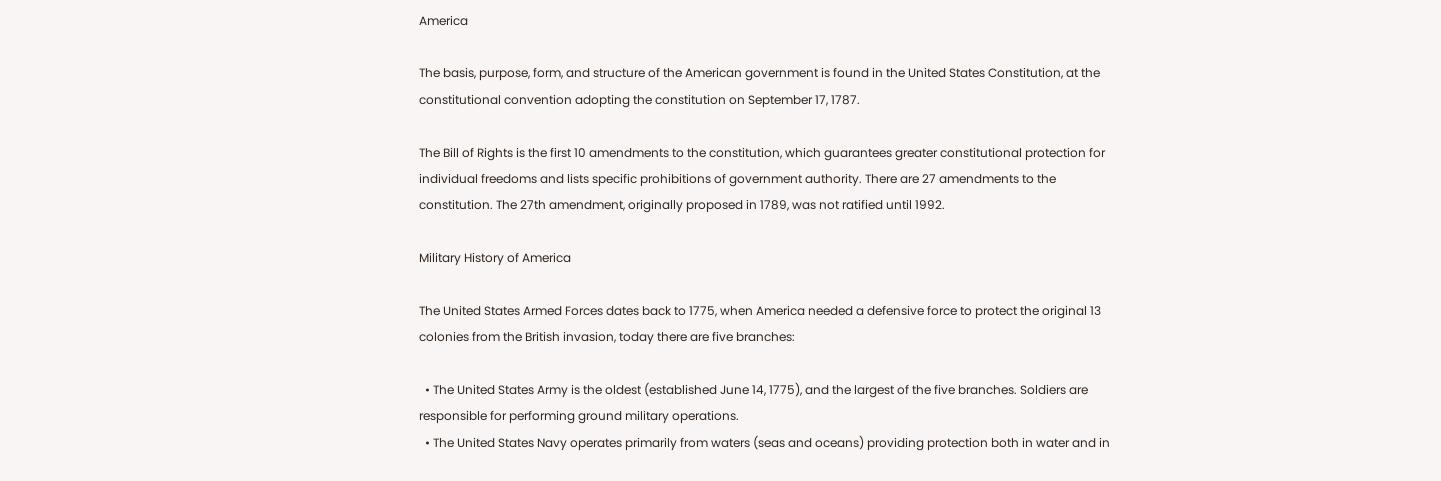America

The basis, purpose, form, and structure of the American government is found in the United States Constitution, at the constitutional convention adopting the constitution on September 17, 1787.

The Bill of Rights is the first 10 amendments to the constitution, which guarantees greater constitutional protection for individual freedoms and lists specific prohibitions of government authority. There are 27 amendments to the constitution. The 27th amendment, originally proposed in 1789, was not ratified until 1992.

Military History of America

The United States Armed Forces dates back to 1775, when America needed a defensive force to protect the original 13 colonies from the British invasion, today there are five branches:

  • The United States Army is the oldest (established June 14, 1775), and the largest of the five branches. Soldiers are responsible for performing ground military operations.
  • The United States Navy operates primarily from waters (seas and oceans) providing protection both in water and in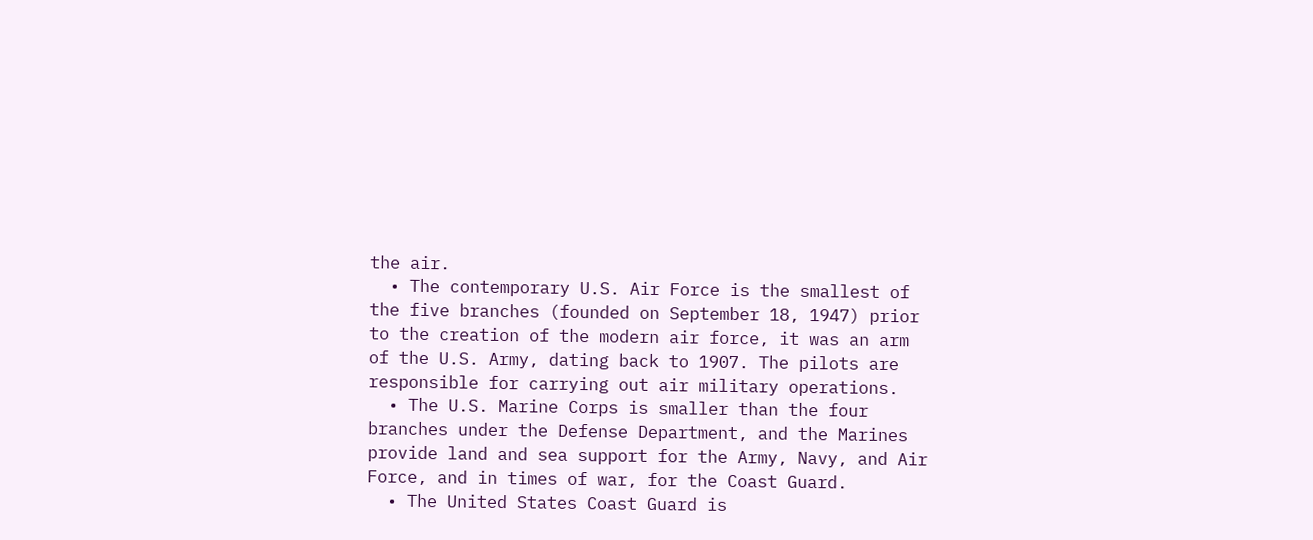the air.
  • The contemporary U.S. Air Force is the smallest of the five branches (founded on September 18, 1947) prior to the creation of the modern air force, it was an arm of the U.S. Army, dating back to 1907. The pilots are responsible for carrying out air military operations.
  • The U.S. Marine Corps is smaller than the four branches under the Defense Department, and the Marines provide land and sea support for the Army, Navy, and Air Force, and in times of war, for the Coast Guard.
  • The United States Coast Guard is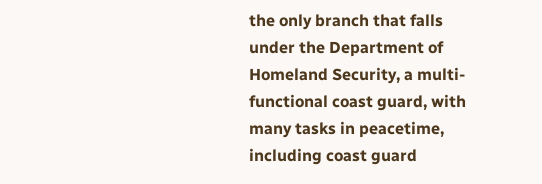the only branch that falls under the Department of Homeland Security, a multi-functional coast guard, with many tasks in peacetime, including coast guard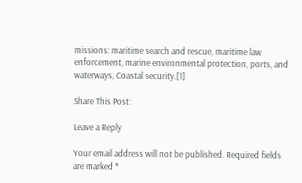missions: maritime search and rescue, maritime law enforcement, marine environmental protection, ports, and waterways, Coastal security.[1]

Share This Post:

Leave a Reply

Your email address will not be published. Required fields are marked *